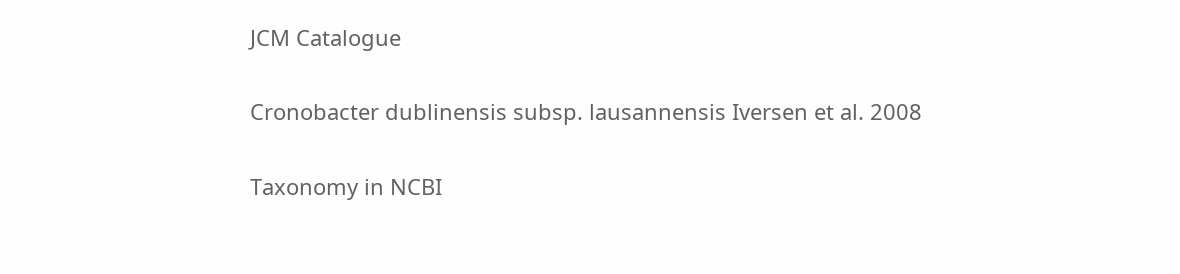JCM Catalogue

Cronobacter dublinensis subsp. lausannensis Iversen et al. 2008

Taxonomy in NCBI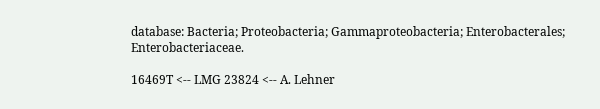database: Bacteria; Proteobacteria; Gammaproteobacteria; Enterobacterales; Enterobacteriaceae.

16469T <-- LMG 23824 <-- A. Lehner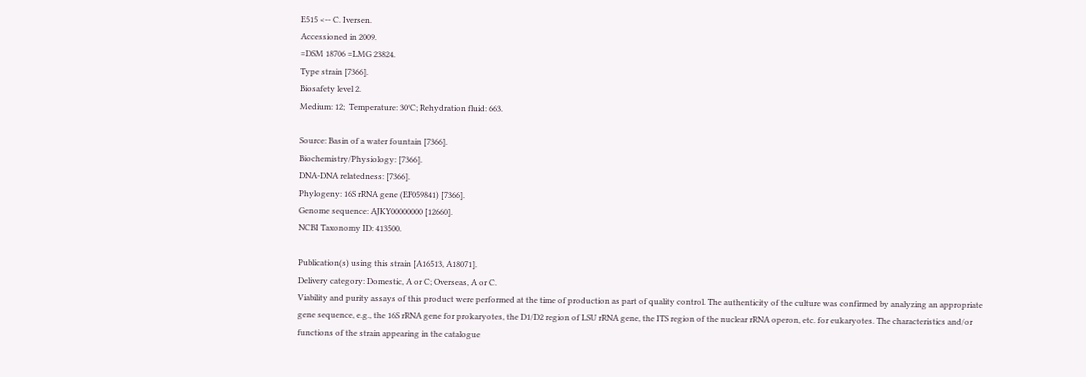E515 <-- C. Iversen.
Accessioned in 2009.
=DSM 18706 =LMG 23824.
Type strain [7366].
Biosafety level 2.
Medium: 12;  Temperature: 30°C; Rehydration fluid: 663.

Source: Basin of a water fountain [7366].
Biochemistry/Physiology: [7366].
DNA-DNA relatedness: [7366].
Phylogeny: 16S rRNA gene (EF059841) [7366].
Genome sequence: AJKY00000000 [12660].
NCBI Taxonomy ID: 413500.

Publication(s) using this strain [A16513, A18071].
Delivery category: Domestic, A or C; Overseas, A or C.
Viability and purity assays of this product were performed at the time of production as part of quality control. The authenticity of the culture was confirmed by analyzing an appropriate gene sequence, e.g., the 16S rRNA gene for prokaryotes, the D1/D2 region of LSU rRNA gene, the ITS region of the nuclear rRNA operon, etc. for eukaryotes. The characteristics and/or functions of the strain appearing in the catalogue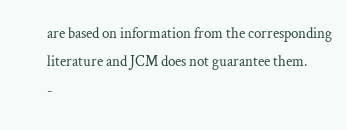are based on information from the corresponding literature and JCM does not guarantee them.
-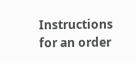Instructions for an order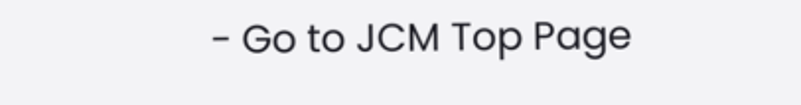- Go to JCM Top Page